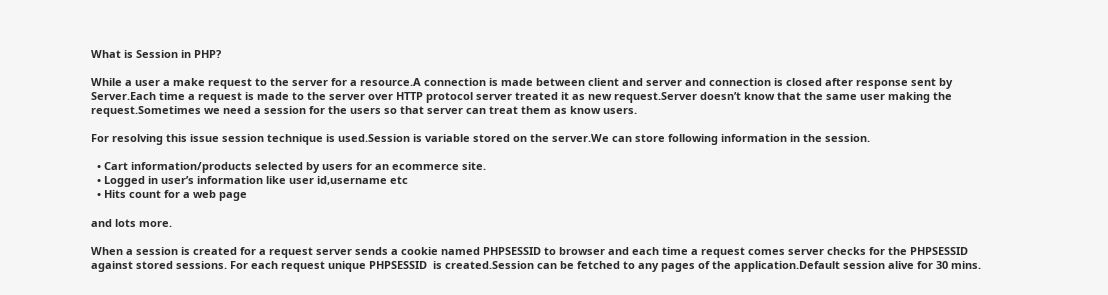What is Session in PHP?

While a user a make request to the server for a resource.A connection is made between client and server and connection is closed after response sent by Server.Each time a request is made to the server over HTTP protocol server treated it as new request.Server doesn’t know that the same user making the request.Sometimes we need a session for the users so that server can treat them as know users.

For resolving this issue session technique is used.Session is variable stored on the server.We can store following information in the session.

  • Cart information/products selected by users for an ecommerce site.
  • Logged in user’s information like user id,username etc
  • Hits count for a web page

and lots more.

When a session is created for a request server sends a cookie named PHPSESSID to browser and each time a request comes server checks for the PHPSESSID against stored sessions. For each request unique PHPSESSID  is created.Session can be fetched to any pages of the application.Default session alive for 30 mins.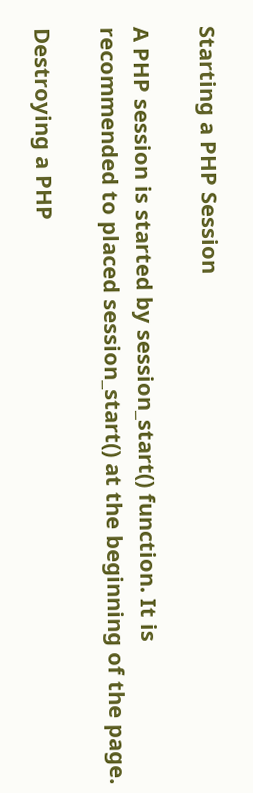Starting a PHP Session

A PHP session is started by session_start() function. It is recommended to placed session_start() at the beginning of the page.

Destroying a PHP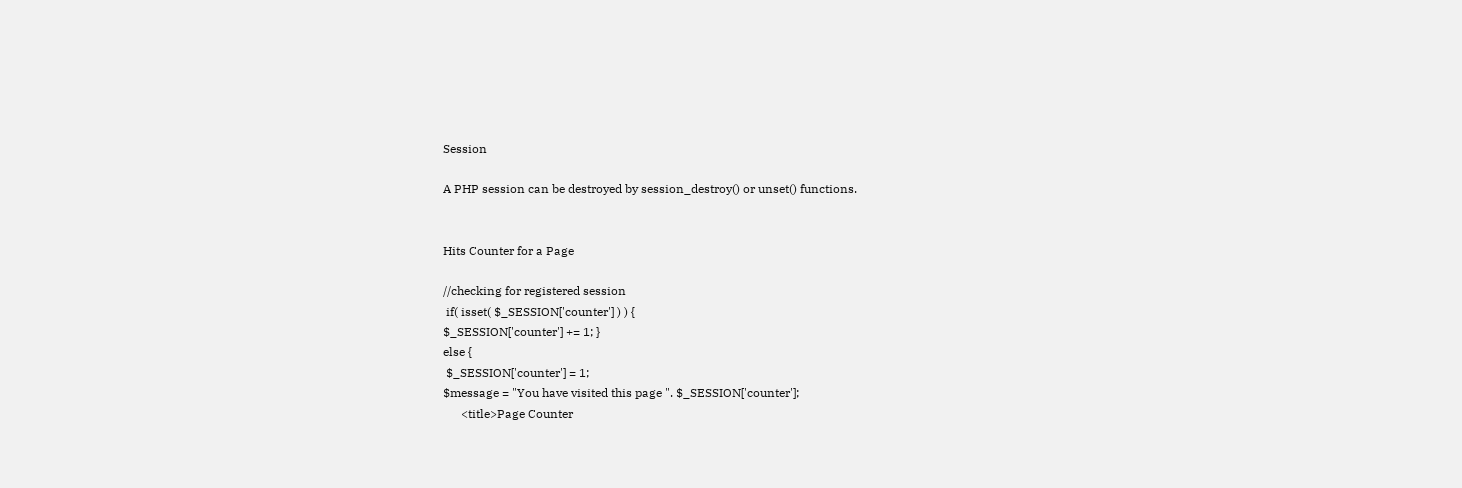Session

A PHP session can be destroyed by session_destroy() or unset() functions.


Hits Counter for a Page

//checking for registered session
 if( isset( $_SESSION['counter'] ) ) {
$_SESSION['counter'] += 1; }
else {
 $_SESSION['counter'] = 1;
$message = "You have visited this page ". $_SESSION['counter'];
      <title>Page Counter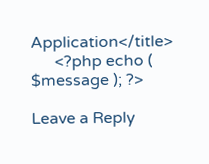Application</title>
      <?php echo ( $message ); ?>

Leave a Reply